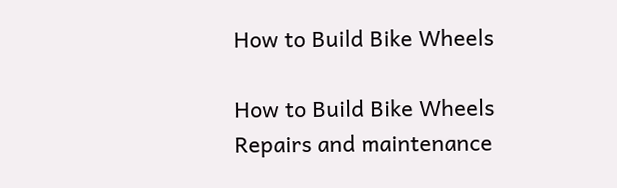How to Build Bike Wheels

How to Build Bike Wheels
Repairs and maintenance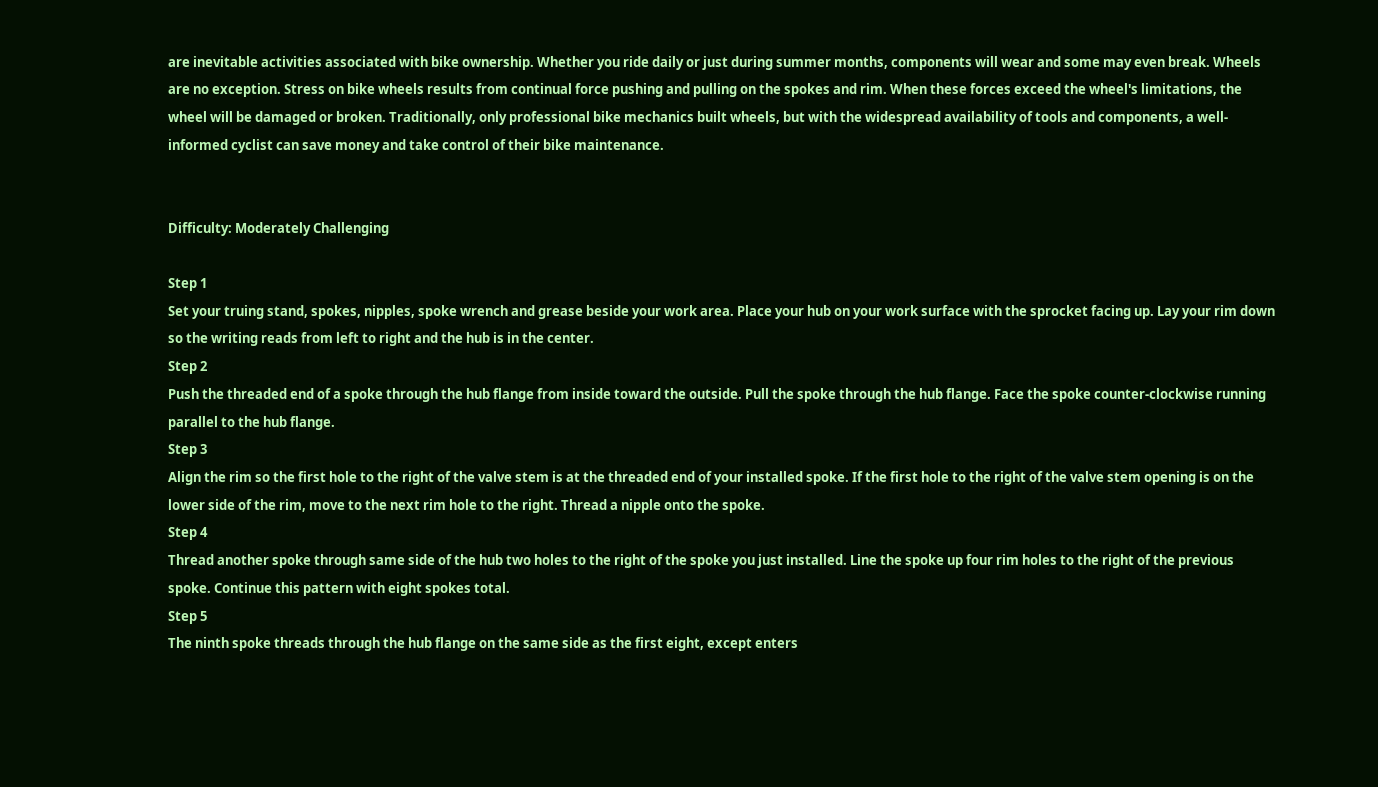are inevitable activities associated with bike ownership. Whether you ride daily or just during summer months, components will wear and some may even break. Wheels are no exception. Stress on bike wheels results from continual force pushing and pulling on the spokes and rim. When these forces exceed the wheel's limitations, the wheel will be damaged or broken. Traditionally, only professional bike mechanics built wheels, but with the widespread availability of tools and components, a well-informed cyclist can save money and take control of their bike maintenance.


Difficulty: Moderately Challenging

Step 1
Set your truing stand, spokes, nipples, spoke wrench and grease beside your work area. Place your hub on your work surface with the sprocket facing up. Lay your rim down so the writing reads from left to right and the hub is in the center.
Step 2
Push the threaded end of a spoke through the hub flange from inside toward the outside. Pull the spoke through the hub flange. Face the spoke counter-clockwise running parallel to the hub flange.
Step 3
Align the rim so the first hole to the right of the valve stem is at the threaded end of your installed spoke. If the first hole to the right of the valve stem opening is on the lower side of the rim, move to the next rim hole to the right. Thread a nipple onto the spoke.
Step 4
Thread another spoke through same side of the hub two holes to the right of the spoke you just installed. Line the spoke up four rim holes to the right of the previous spoke. Continue this pattern with eight spokes total.
Step 5
The ninth spoke threads through the hub flange on the same side as the first eight, except enters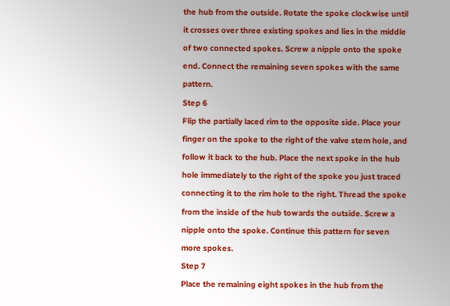the hub from the outside. Rotate the spoke clockwise until it crosses over three existing spokes and lies in the middle of two connected spokes. Screw a nipple onto the spoke end. Connect the remaining seven spokes with the same pattern.
Step 6
Flip the partially laced rim to the opposite side. Place your finger on the spoke to the right of the valve stem hole, and follow it back to the hub. Place the next spoke in the hub hole immediately to the right of the spoke you just traced connecting it to the rim hole to the right. Thread the spoke from the inside of the hub towards the outside. Screw a nipple onto the spoke. Continue this pattern for seven more spokes.
Step 7
Place the remaining eight spokes in the hub from the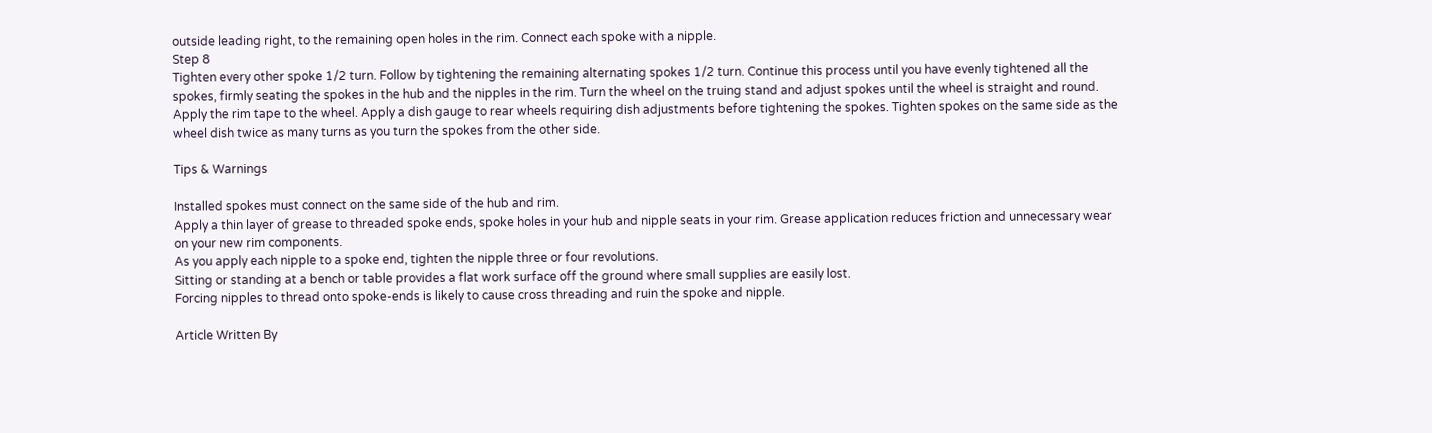outside leading right, to the remaining open holes in the rim. Connect each spoke with a nipple.
Step 8
Tighten every other spoke 1/2 turn. Follow by tightening the remaining alternating spokes 1/2 turn. Continue this process until you have evenly tightened all the spokes, firmly seating the spokes in the hub and the nipples in the rim. Turn the wheel on the truing stand and adjust spokes until the wheel is straight and round. Apply the rim tape to the wheel. Apply a dish gauge to rear wheels requiring dish adjustments before tightening the spokes. Tighten spokes on the same side as the wheel dish twice as many turns as you turn the spokes from the other side.

Tips & Warnings

Installed spokes must connect on the same side of the hub and rim.
Apply a thin layer of grease to threaded spoke ends, spoke holes in your hub and nipple seats in your rim. Grease application reduces friction and unnecessary wear on your new rim components.
As you apply each nipple to a spoke end, tighten the nipple three or four revolutions.
Sitting or standing at a bench or table provides a flat work surface off the ground where small supplies are easily lost.
Forcing nipples to thread onto spoke-ends is likely to cause cross threading and ruin the spoke and nipple.

Article Written By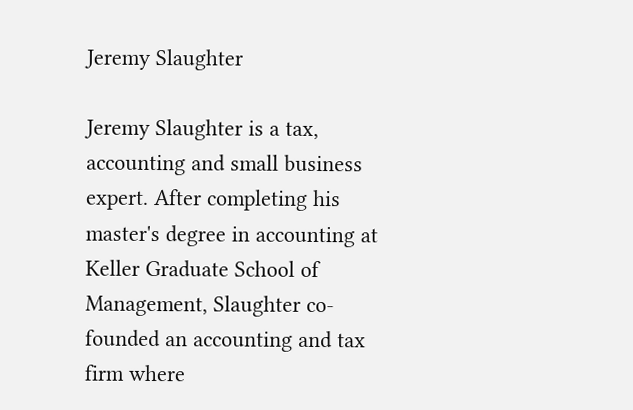Jeremy Slaughter

Jeremy Slaughter is a tax, accounting and small business expert. After completing his master's degree in accounting at Keller Graduate School of Management, Slaughter co-founded an accounting and tax firm where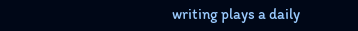writing plays a daily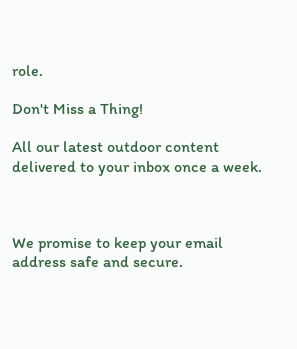role.

Don't Miss a Thing!

All our latest outdoor content delivered to your inbox once a week.



We promise to keep your email address safe and secure.